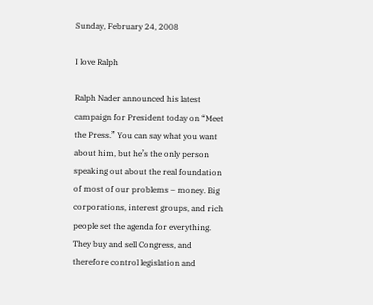Sunday, February 24, 2008

I love Ralph

Ralph Nader announced his latest campaign for President today on “Meet the Press.” You can say what you want about him, but he’s the only person speaking out about the real foundation of most of our problems – money. Big corporations, interest groups, and rich people set the agenda for everything. They buy and sell Congress, and therefore control legislation and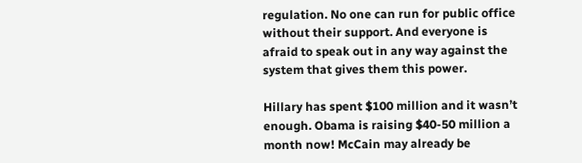regulation. No one can run for public office without their support. And everyone is afraid to speak out in any way against the system that gives them this power.

Hillary has spent $100 million and it wasn’t enough. Obama is raising $40-50 million a month now! McCain may already be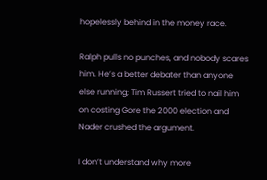hopelessly behind in the money race.

Ralph pulls no punches, and nobody scares him. He’s a better debater than anyone else running; Tim Russert tried to nail him on costing Gore the 2000 election and Nader crushed the argument.

I don’t understand why more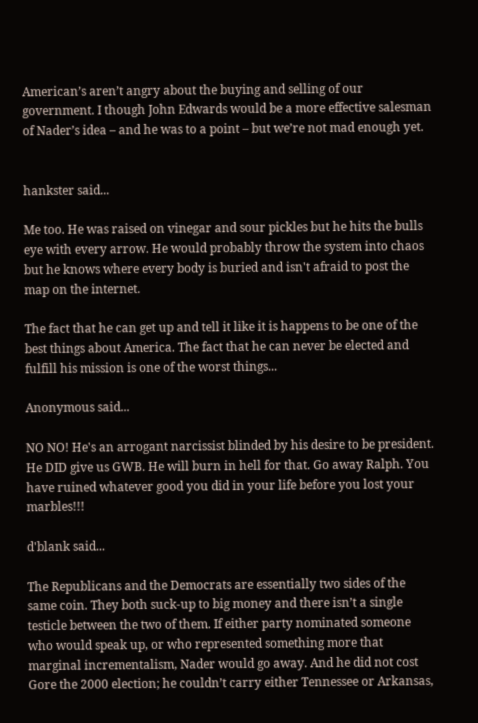American’s aren’t angry about the buying and selling of our government. I though John Edwards would be a more effective salesman of Nader’s idea – and he was to a point – but we’re not mad enough yet.


hankster said...

Me too. He was raised on vinegar and sour pickles but he hits the bulls eye with every arrow. He would probably throw the system into chaos but he knows where every body is buried and isn't afraid to post the map on the internet.

The fact that he can get up and tell it like it is happens to be one of the best things about America. The fact that he can never be elected and fulfill his mission is one of the worst things...

Anonymous said...

NO NO! He's an arrogant narcissist blinded by his desire to be president. He DID give us GWB. He will burn in hell for that. Go away Ralph. You have ruined whatever good you did in your life before you lost your marbles!!!

d'blank said...

The Republicans and the Democrats are essentially two sides of the same coin. They both suck-up to big money and there isn’t a single testicle between the two of them. If either party nominated someone who would speak up, or who represented something more that marginal incrementalism, Nader would go away. And he did not cost Gore the 2000 election; he couldn’t carry either Tennessee or Arkansas,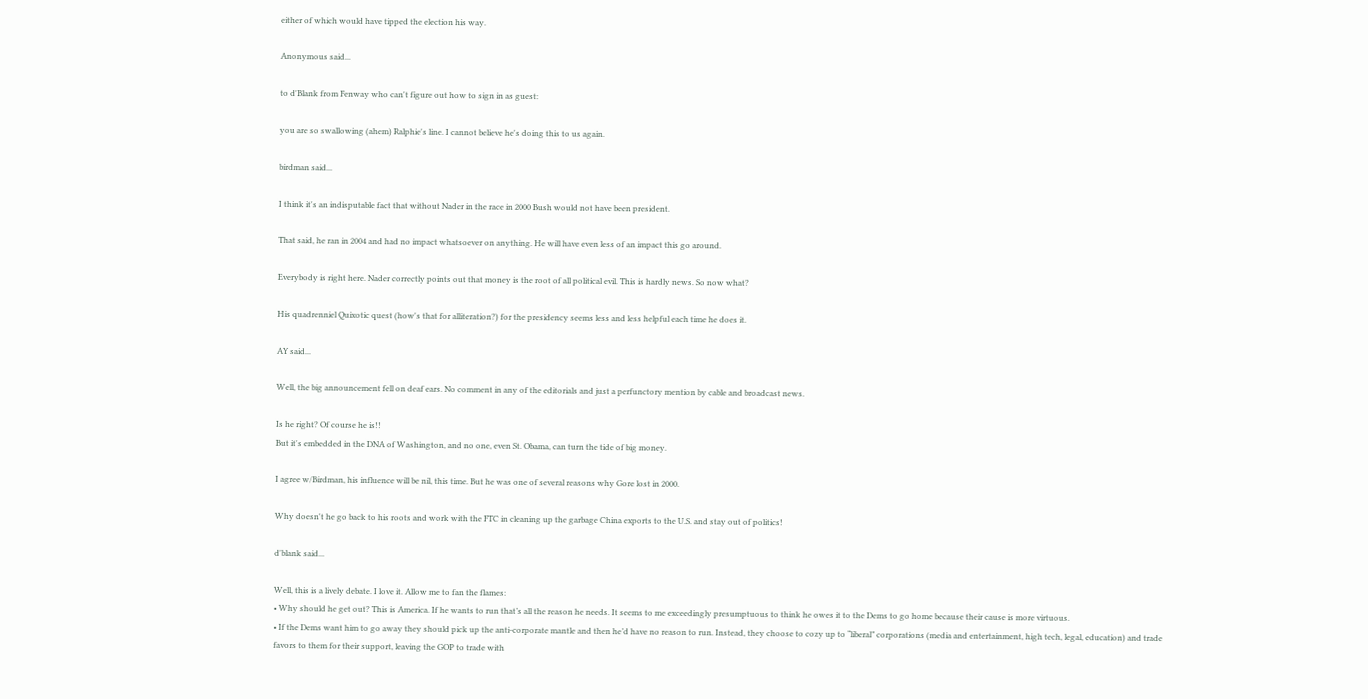either of which would have tipped the election his way.

Anonymous said...

to d'Blank from Fenway who can't figure out how to sign in as guest:

you are so swallowing (ahem) Ralphie's line. I cannot believe he's doing this to us again.

birdman said...

I think it's an indisputable fact that without Nader in the race in 2000 Bush would not have been president.

That said, he ran in 2004 and had no impact whatsoever on anything. He will have even less of an impact this go around.

Everybody is right here. Nader correctly points out that money is the root of all political evil. This is hardly news. So now what?

His quadrenniel Quixotic quest (how's that for alliteration?) for the presidency seems less and less helpful each time he does it.

AY said...

Well, the big announcement fell on deaf ears. No comment in any of the editorials and just a perfunctory mention by cable and broadcast news.

Is he right? Of course he is!!
But it's embedded in the DNA of Washington, and no one, even St. Obama, can turn the tide of big money.

I agree w/Birdman, his influence will be nil, this time. But he was one of several reasons why Gore lost in 2000.

Why doesn't he go back to his roots and work with the FTC in cleaning up the garbage China exports to the U.S. and stay out of politics!

d'blank said...

Well, this is a lively debate. I love it. Allow me to fan the flames:
• Why should he get out? This is America. If he wants to run that’s all the reason he needs. It seems to me exceedingly presumptuous to think he owes it to the Dems to go home because their cause is more virtuous.
• If the Dems want him to go away they should pick up the anti-corporate mantle and then he’d have no reason to run. Instead, they choose to cozy up to “liberal” corporations (media and entertainment, high tech, legal, education) and trade favors to them for their support, leaving the GOP to trade with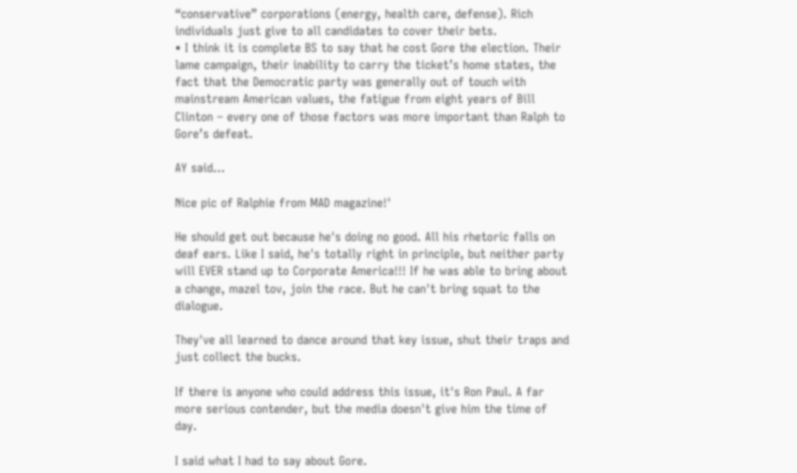“conservative” corporations (energy, health care, defense). Rich individuals just give to all candidates to cover their bets.
• I think it is complete BS to say that he cost Gore the election. Their lame campaign, their inability to carry the ticket’s home states, the fact that the Democratic party was generally out of touch with mainstream American values, the fatigue from eight years of Bill Clinton – every one of those factors was more important than Ralph to Gore’s defeat.

AY said...

Nice pic of Ralphie from MAD magazine!'

He should get out because he's doing no good. All his rhetoric falls on deaf ears. Like I said, he's totally right in principle, but neither party will EVER stand up to Corporate America!!! If he was able to bring about a change, mazel tov, join the race. But he can't bring squat to the dialogue.

They've all learned to dance around that key issue, shut their traps and just collect the bucks.

If there is anyone who could address this issue, it's Ron Paul. A far more serious contender, but the media doesn't give him the time of day.

I said what I had to say about Gore.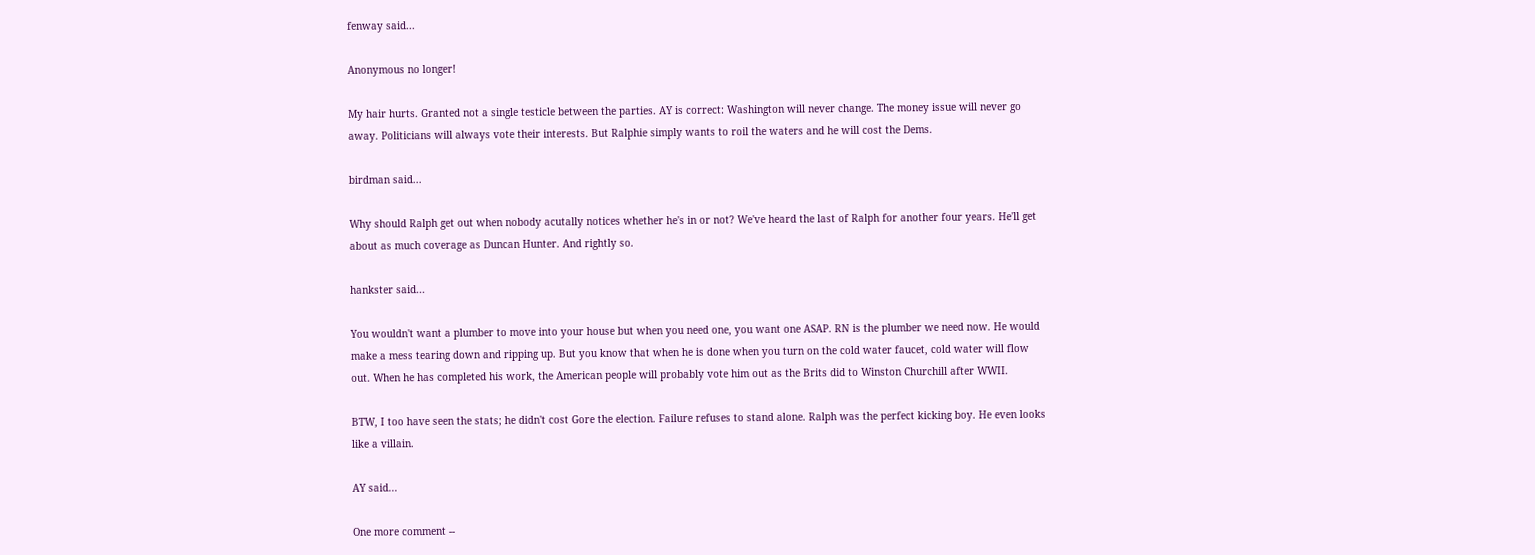fenway said...

Anonymous no longer!

My hair hurts. Granted not a single testicle between the parties. AY is correct: Washington will never change. The money issue will never go away. Politicians will always vote their interests. But Ralphie simply wants to roil the waters and he will cost the Dems.

birdman said...

Why should Ralph get out when nobody acutally notices whether he's in or not? We've heard the last of Ralph for another four years. He'll get about as much coverage as Duncan Hunter. And rightly so.

hankster said...

You wouldn't want a plumber to move into your house but when you need one, you want one ASAP. RN is the plumber we need now. He would make a mess tearing down and ripping up. But you know that when he is done when you turn on the cold water faucet, cold water will flow out. When he has completed his work, the American people will probably vote him out as the Brits did to Winston Churchill after WWII.

BTW, I too have seen the stats; he didn't cost Gore the election. Failure refuses to stand alone. Ralph was the perfect kicking boy. He even looks like a villain.

AY said...

One more comment --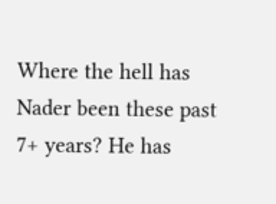Where the hell has Nader been these past 7+ years? He has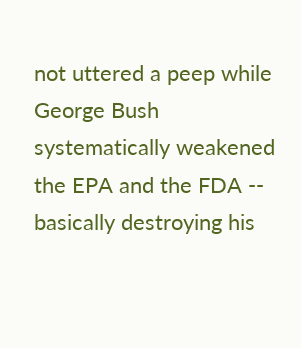not uttered a peep while George Bush systematically weakened the EPA and the FDA -- basically destroying his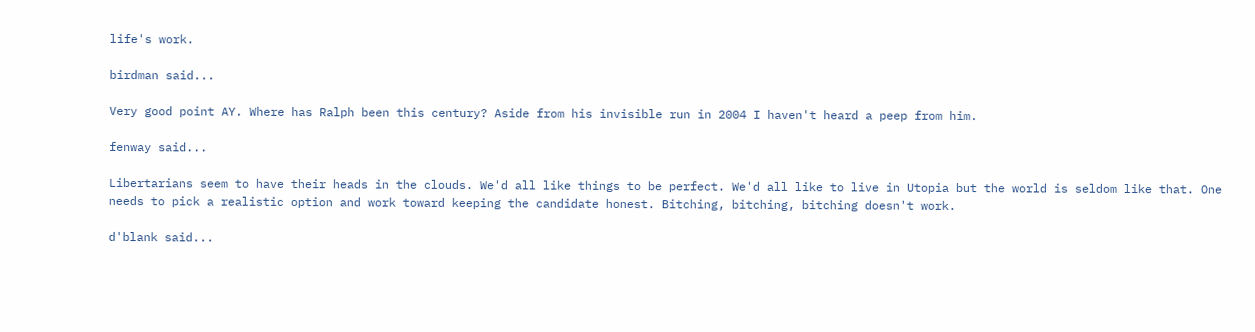life's work.

birdman said...

Very good point AY. Where has Ralph been this century? Aside from his invisible run in 2004 I haven't heard a peep from him.

fenway said...

Libertarians seem to have their heads in the clouds. We'd all like things to be perfect. We'd all like to live in Utopia but the world is seldom like that. One needs to pick a realistic option and work toward keeping the candidate honest. Bitching, bitching, bitching doesn't work.

d'blank said...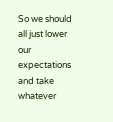So we should all just lower our expectations and take whatever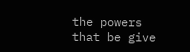the powers that be give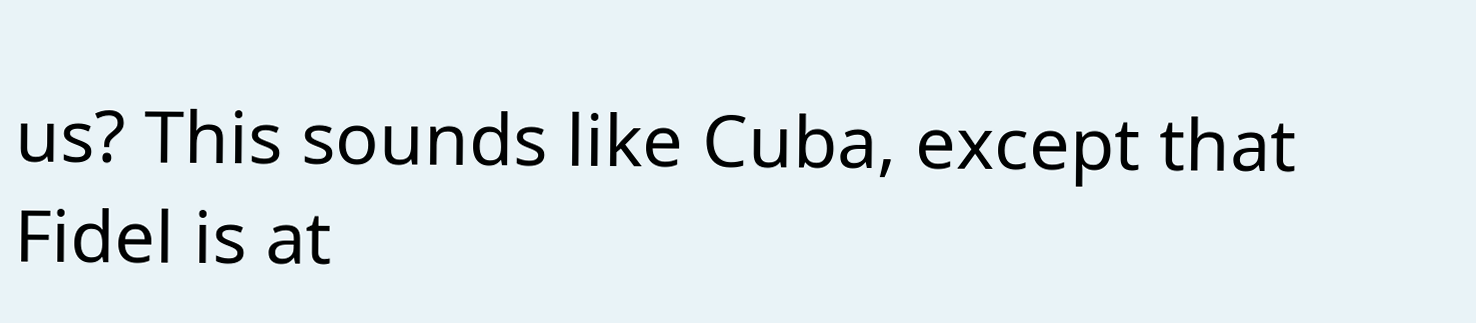us? This sounds like Cuba, except that Fidel is at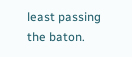least passing the baton.